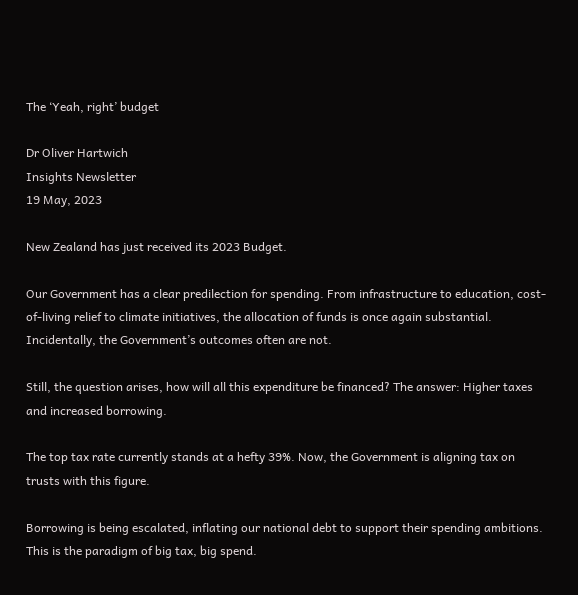The ‘Yeah, right’ budget

Dr Oliver Hartwich
Insights Newsletter
19 May, 2023

New Zealand has just received its 2023 Budget.

Our Government has a clear predilection for spending. From infrastructure to education, cost-of-living relief to climate initiatives, the allocation of funds is once again substantial. Incidentally, the Government’s outcomes often are not.

Still, the question arises, how will all this expenditure be financed? The answer: Higher taxes and increased borrowing.

The top tax rate currently stands at a hefty 39%. Now, the Government is aligning tax on trusts with this figure.

Borrowing is being escalated, inflating our national debt to support their spending ambitions. This is the paradigm of big tax, big spend.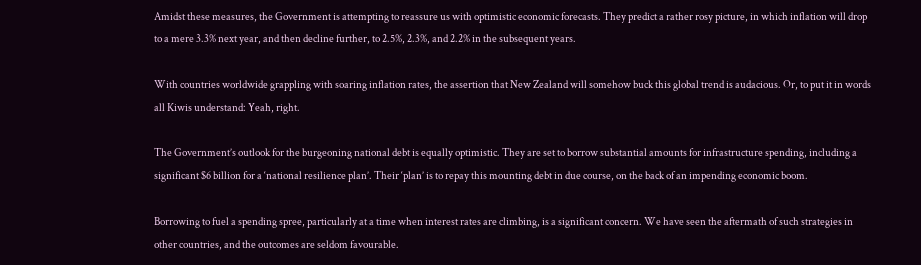Amidst these measures, the Government is attempting to reassure us with optimistic economic forecasts. They predict a rather rosy picture, in which inflation will drop to a mere 3.3% next year, and then decline further, to 2.5%, 2.3%, and 2.2% in the subsequent years.

With countries worldwide grappling with soaring inflation rates, the assertion that New Zealand will somehow buck this global trend is audacious. Or, to put it in words all Kiwis understand: Yeah, right.

The Government’s outlook for the burgeoning national debt is equally optimistic. They are set to borrow substantial amounts for infrastructure spending, including a significant $6 billion for a ‘national resilience plan’. Their ‘plan’ is to repay this mounting debt in due course, on the back of an impending economic boom.

Borrowing to fuel a spending spree, particularly at a time when interest rates are climbing, is a significant concern. We have seen the aftermath of such strategies in other countries, and the outcomes are seldom favourable.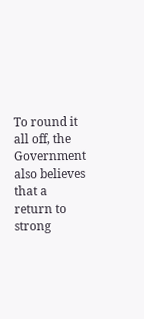To round it all off, the Government also believes that a return to strong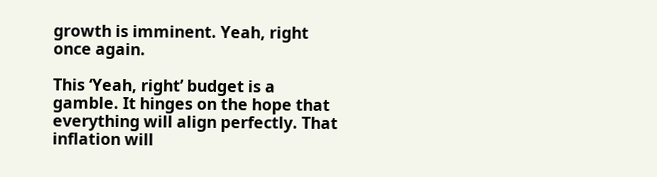growth is imminent. Yeah, right once again.

This ‘Yeah, right’ budget is a gamble. It hinges on the hope that everything will align perfectly. That inflation will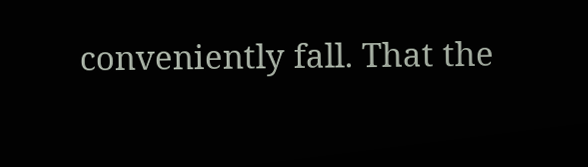conveniently fall. That the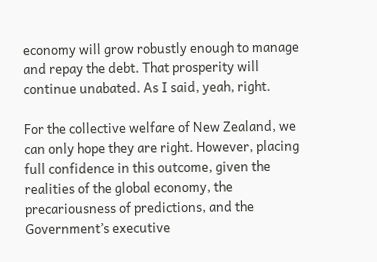economy will grow robustly enough to manage and repay the debt. That prosperity will continue unabated. As I said, yeah, right.

For the collective welfare of New Zealand, we can only hope they are right. However, placing full confidence in this outcome, given the realities of the global economy, the precariousness of predictions, and the Government’s executive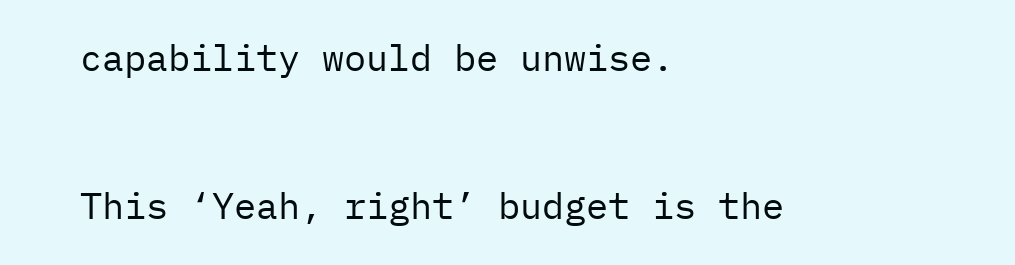capability would be unwise.

This ‘Yeah, right’ budget is the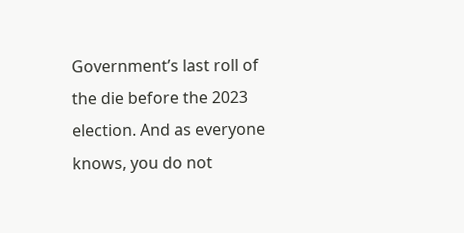Government’s last roll of the die before the 2023 election. And as everyone knows, you do not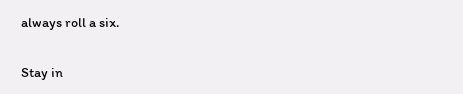always roll a six.

Stay in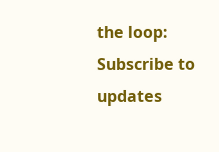the loop: Subscribe to updates